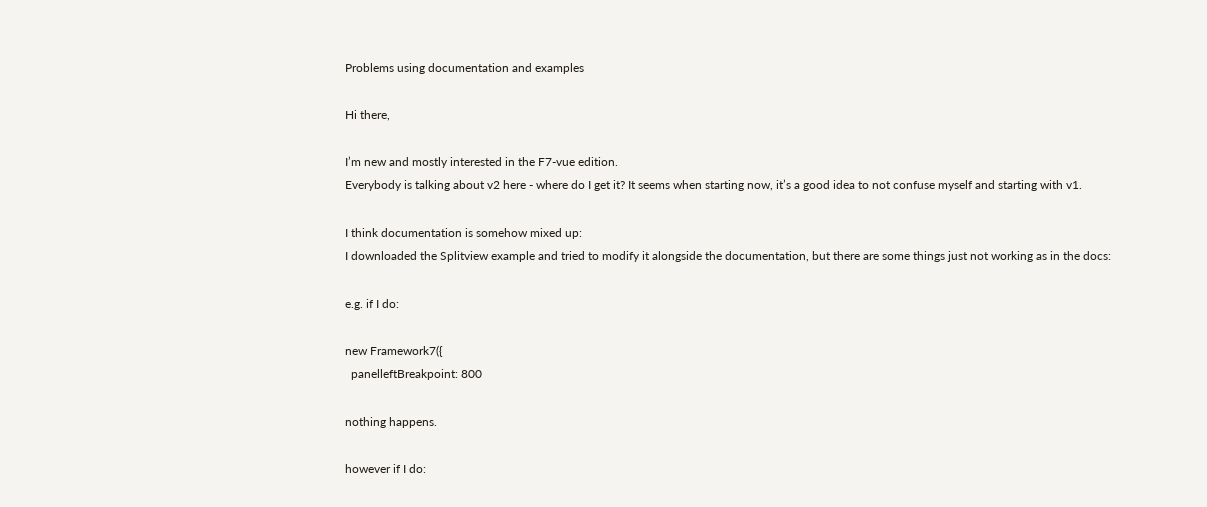Problems using documentation and examples

Hi there,

I’m new and mostly interested in the F7-vue edition.
Everybody is talking about v2 here - where do I get it? It seems when starting now, it’s a good idea to not confuse myself and starting with v1.

I think documentation is somehow mixed up:
I downloaded the Splitview example and tried to modify it alongside the documentation, but there are some things just not working as in the docs:

e.g. if I do:

new Framework7({
  panelleftBreakpoint: 800

nothing happens.

however if I do: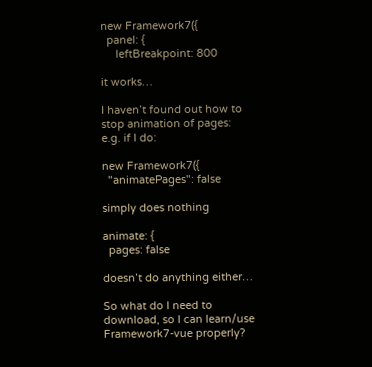new Framework7({
  panel: {
     leftBreakpoint: 800

it works…

I haven’t found out how to stop animation of pages:
e.g. if I do:

new Framework7({
  "animatePages": false

simply does nothing

animate: {
  pages: false

doesn’t do anything either…

So what do I need to download, so I can learn/use Framework7-vue properly?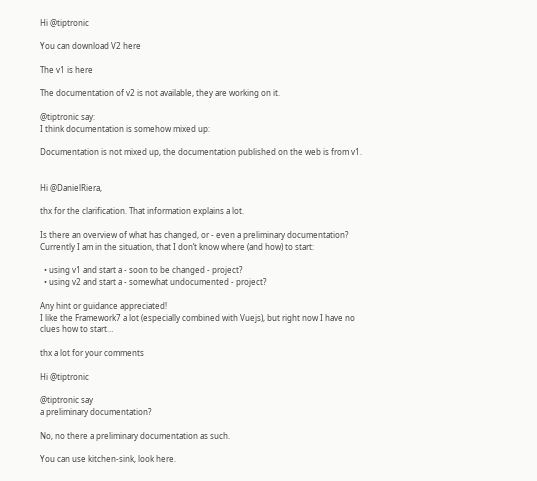Hi @tiptronic

You can download V2 here

The v1 is here

The documentation of v2 is not available, they are working on it.

@tiptronic say:
I think documentation is somehow mixed up:

Documentation is not mixed up, the documentation published on the web is from v1.


Hi @DanielRiera,

thx for the clarification. That information explains a lot.

Is there an overview of what has changed, or - even a preliminary documentation? Currently I am in the situation, that I don’t know where (and how) to start:

  • using v1 and start a - soon to be changed - project?
  • using v2 and start a - somewhat undocumented - project?

Any hint or guidance appreciated!
I like the Framework7 a lot (especially combined with Vuejs), but right now I have no clues how to start…

thx a lot for your comments

Hi @tiptronic

@tiptronic say
a preliminary documentation?

No, no there a preliminary documentation as such.

You can use kitchen-sink, look here.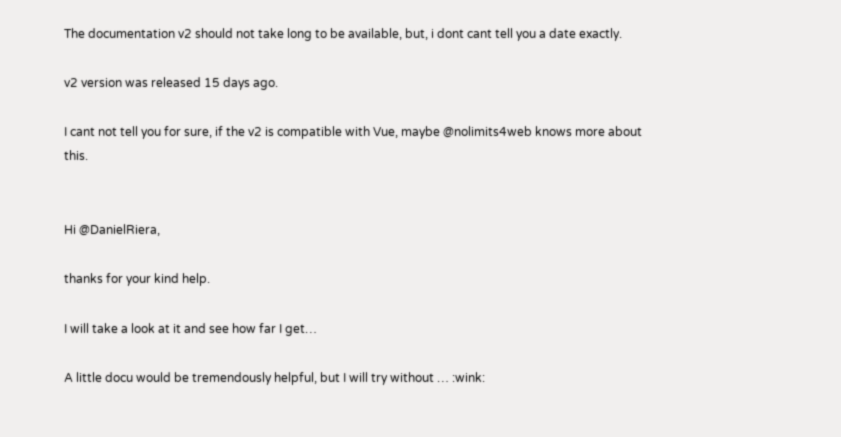The documentation v2 should not take long to be available, but, i dont cant tell you a date exactly.

v2 version was released 15 days ago.

I cant not tell you for sure, if the v2 is compatible with Vue, maybe @nolimits4web knows more about this.


Hi @DanielRiera,

thanks for your kind help.

I will take a look at it and see how far I get…

A little docu would be tremendously helpful, but I will try without … :wink: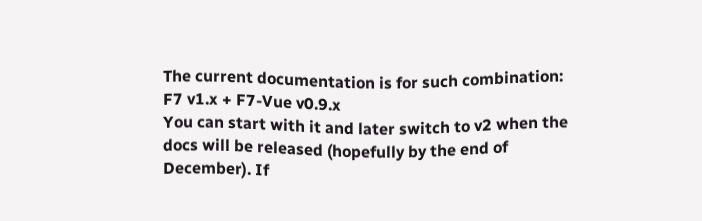The current documentation is for such combination: F7 v1.x + F7-Vue v0.9.x
You can start with it and later switch to v2 when the docs will be released (hopefully by the end of December). If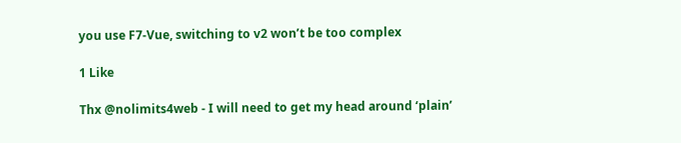you use F7-Vue, switching to v2 won’t be too complex

1 Like

Thx @nolimits4web - I will need to get my head around ‘plain’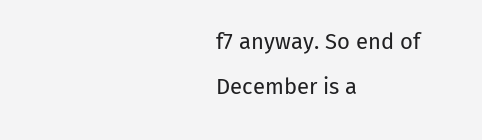f7 anyway. So end of December is a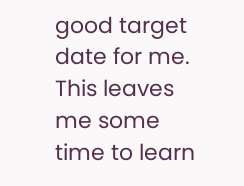good target date for me. This leaves me some time to learn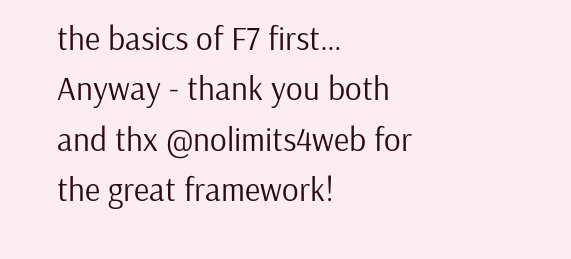the basics of F7 first…
Anyway - thank you both and thx @nolimits4web for the great framework!